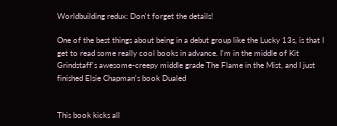Worldbuilding redux: Don't forget the details!

One of the best things about being in a debut group like the Lucky 13s, is that I get to read some really cool books in advance. I'm in the middle of Kit Grindstaff's awesome-creepy middle grade The Flame in the Mist, and I just finished Elsie Chapman's book Dualed


This book kicks all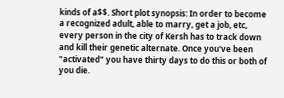kinds of a$$. Short plot synopsis: In order to become a recognized adult, able to marry, get a job, etc, every person in the city of Kersh has to track down and kill their genetic alternate. Once you've been "activated" you have thirty days to do this or both of you die.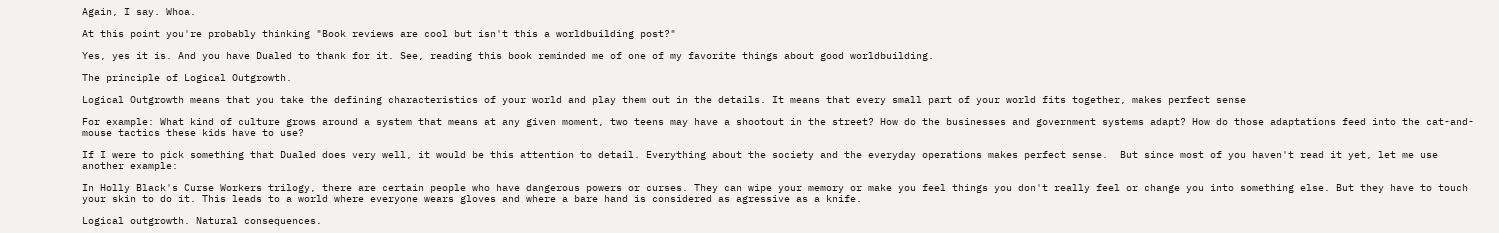Again, I say. Whoa.

At this point you're probably thinking "Book reviews are cool but isn't this a worldbuilding post?"

Yes, yes it is. And you have Dualed to thank for it. See, reading this book reminded me of one of my favorite things about good worldbuilding.

The principle of Logical Outgrowth.

Logical Outgrowth means that you take the defining characteristics of your world and play them out in the details. It means that every small part of your world fits together, makes perfect sense

For example: What kind of culture grows around a system that means at any given moment, two teens may have a shootout in the street? How do the businesses and government systems adapt? How do those adaptations feed into the cat-and-mouse tactics these kids have to use?

If I were to pick something that Dualed does very well, it would be this attention to detail. Everything about the society and the everyday operations makes perfect sense.  But since most of you haven't read it yet, let me use another example:

In Holly Black's Curse Workers trilogy, there are certain people who have dangerous powers or curses. They can wipe your memory or make you feel things you don't really feel or change you into something else. But they have to touch your skin to do it. This leads to a world where everyone wears gloves and where a bare hand is considered as agressive as a knife.

Logical outgrowth. Natural consequences.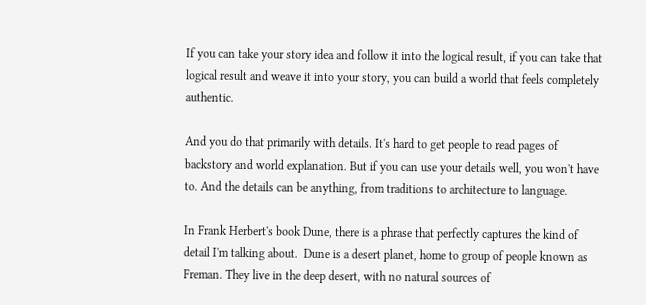If you can take your story idea and follow it into the logical result, if you can take that logical result and weave it into your story, you can build a world that feels completely authentic.

And you do that primarily with details. It's hard to get people to read pages of backstory and world explanation. But if you can use your details well, you won't have to. And the details can be anything, from traditions to architecture to language.

In Frank Herbert's book Dune, there is a phrase that perfectly captures the kind of detail I'm talking about.  Dune is a desert planet, home to group of people known as Freman. They live in the deep desert, with no natural sources of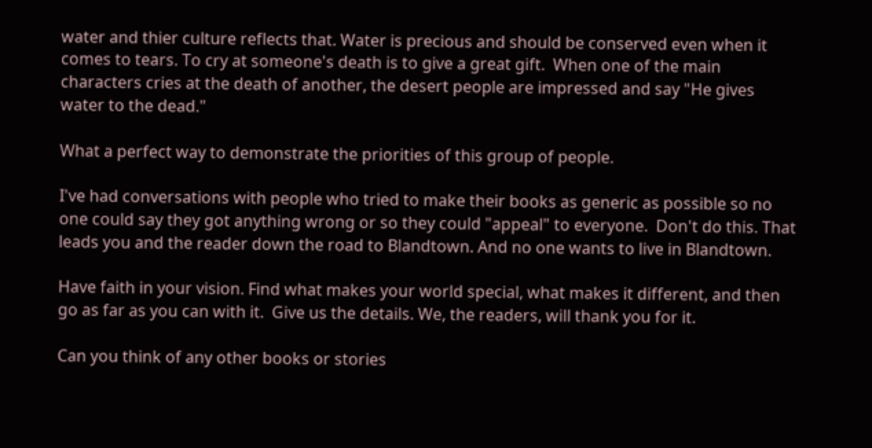water and thier culture reflects that. Water is precious and should be conserved even when it comes to tears. To cry at someone's death is to give a great gift.  When one of the main characters cries at the death of another, the desert people are impressed and say "He gives water to the dead."

What a perfect way to demonstrate the priorities of this group of people.

I've had conversations with people who tried to make their books as generic as possible so no one could say they got anything wrong or so they could "appeal" to everyone.  Don't do this. That leads you and the reader down the road to Blandtown. And no one wants to live in Blandtown.

Have faith in your vision. Find what makes your world special, what makes it different, and then go as far as you can with it.  Give us the details. We, the readers, will thank you for it.

Can you think of any other books or stories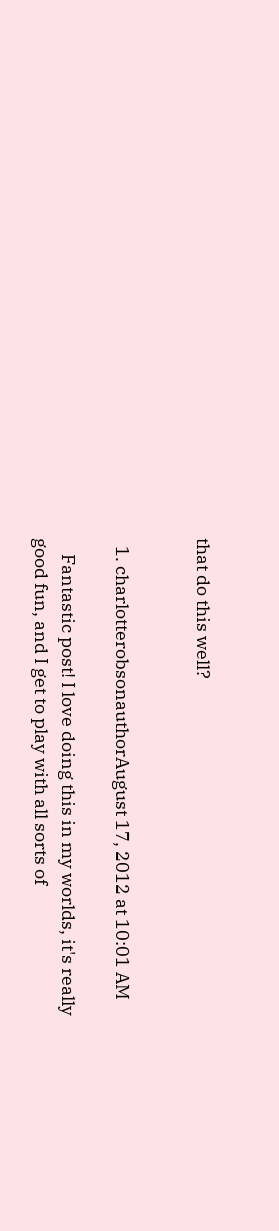that do this well?


  1. charlotterobsonauthorAugust 17, 2012 at 10:01 AM

    Fantastic post! I love doing this in my worlds, it's really good fun, and I get to play with all sorts of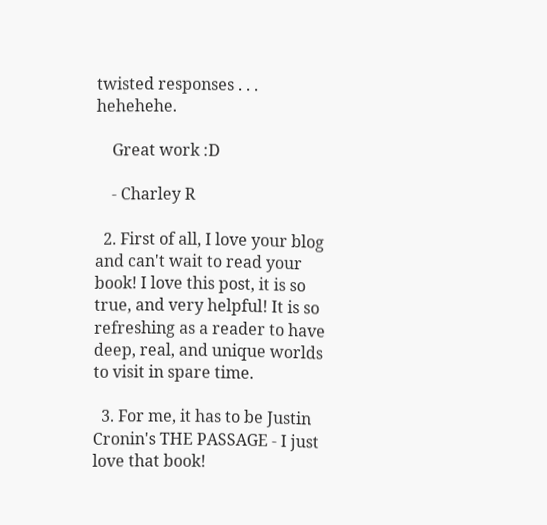twisted responses . . . hehehehe.

    Great work :D

    - Charley R

  2. First of all, I love your blog and can't wait to read your book! I love this post, it is so true, and very helpful! It is so refreshing as a reader to have deep, real, and unique worlds to visit in spare time.

  3. For me, it has to be Justin Cronin's THE PASSAGE - I just love that book!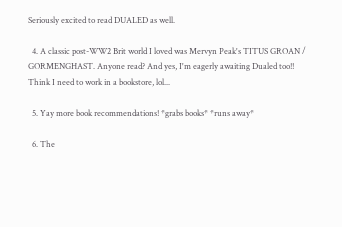Seriously excited to read DUALED as well.

  4. A classic post-WW2 Brit world I loved was Mervyn Peak's TITUS GROAN / GORMENGHAST. Anyone read? And yes, I'm eagerly awaiting Dualed too!! Think I need to work in a bookstore, lol...

  5. Yay more book recommendations! *grabs books* *runs away*

  6. The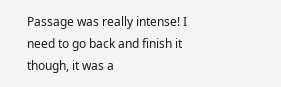Passage was really intense! I need to go back and finish it though, it was a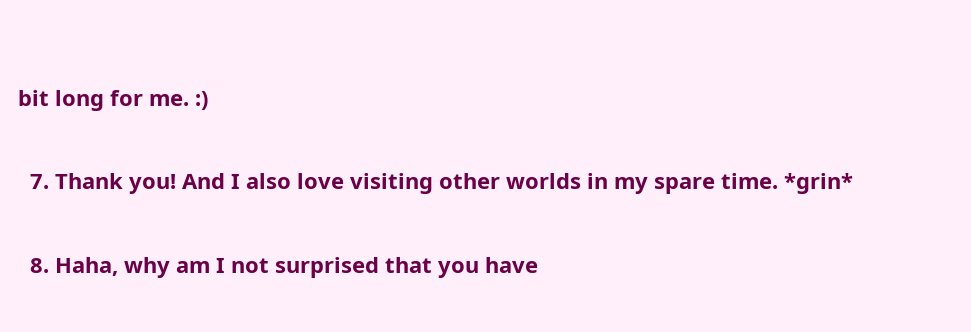bit long for me. :)

  7. Thank you! And I also love visiting other worlds in my spare time. *grin*

  8. Haha, why am I not surprised that you have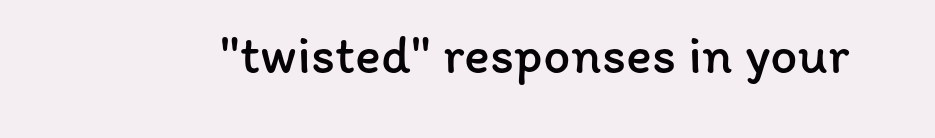"twisted" responses in your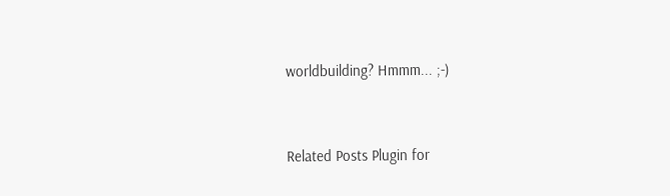worldbuilding? Hmmm... ;-)


Related Posts Plugin for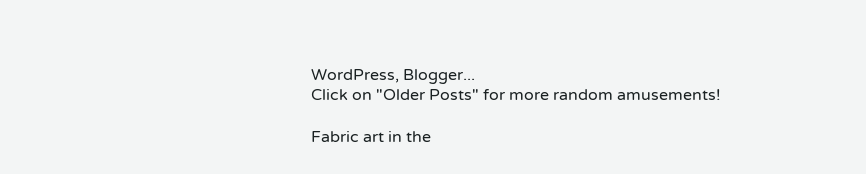WordPress, Blogger...
Click on "Older Posts" for more random amusements!

Fabric art in the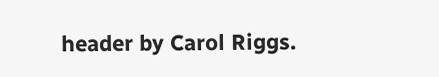header by Carol Riggs.